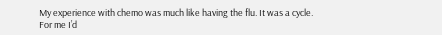My experience with chemo was much like having the flu. It was a cycle.
For me I’d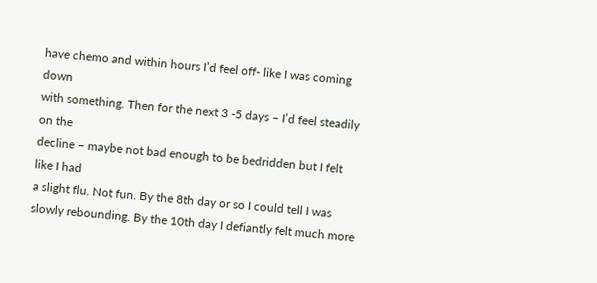have chemo and within hours I’d feel off- like I was coming down
with something. Then for the next 3 -5 days – I’d feel steadily on the
decline – maybe not bad enough to be bedridden but I felt like I had
a slight flu. Not fun. By the 8th day or so I could tell I was slowly rebounding. By the 10th day I defiantly felt much more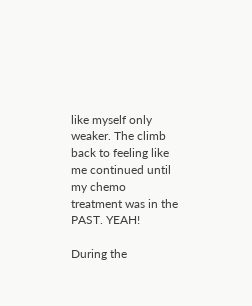like myself only weaker. The climb back to feeling like me continued until my chemo treatment was in the PAST. YEAH!

During the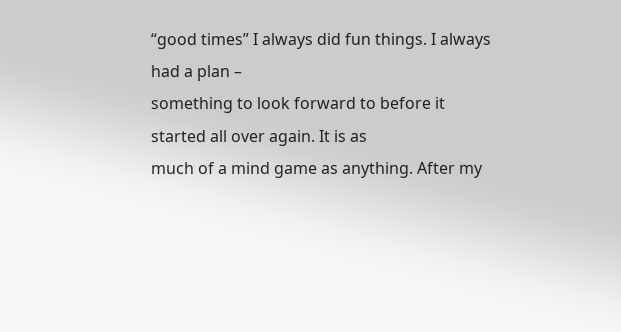“good times” I always did fun things. I always had a plan –
something to look forward to before it started all over again. It is as
much of a mind game as anything. After my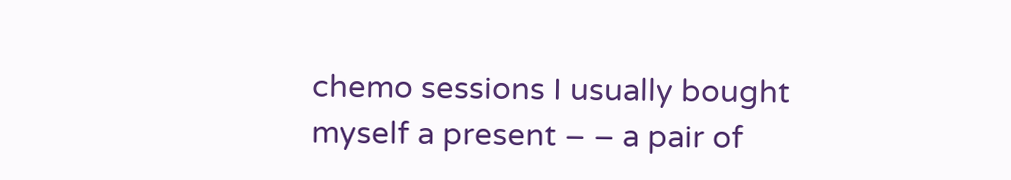chemo sessions I usually bought
myself a present – – a pair of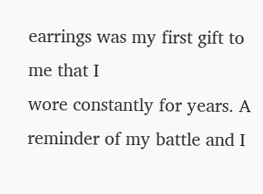earrings was my first gift to me that I
wore constantly for years. A reminder of my battle and I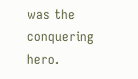was the
conquering hero.